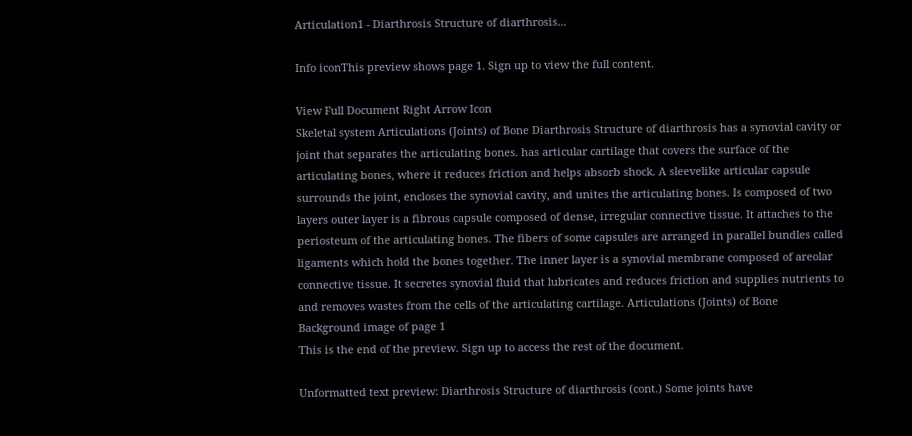Articulation1 - Diarthrosis Structure of diarthrosis...

Info iconThis preview shows page 1. Sign up to view the full content.

View Full Document Right Arrow Icon
Skeletal system Articulations (Joints) of Bone Diarthrosis Structure of diarthrosis has a synovial cavity or joint that separates the articulating bones. has articular cartilage that covers the surface of the articulating bones, where it reduces friction and helps absorb shock. A sleevelike articular capsule surrounds the joint, encloses the synovial cavity, and unites the articulating bones. Is composed of two layers outer layer is a fibrous capsule composed of dense, irregular connective tissue. It attaches to the periosteum of the articulating bones. The fibers of some capsules are arranged in parallel bundles called ligaments which hold the bones together. The inner layer is a synovial membrane composed of areolar connective tissue. It secretes synovial fluid that lubricates and reduces friction and supplies nutrients to and removes wastes from the cells of the articulating cartilage. Articulations (Joints) of Bone
Background image of page 1
This is the end of the preview. Sign up to access the rest of the document.

Unformatted text preview: Diarthrosis Structure of diarthrosis (cont.) Some joints have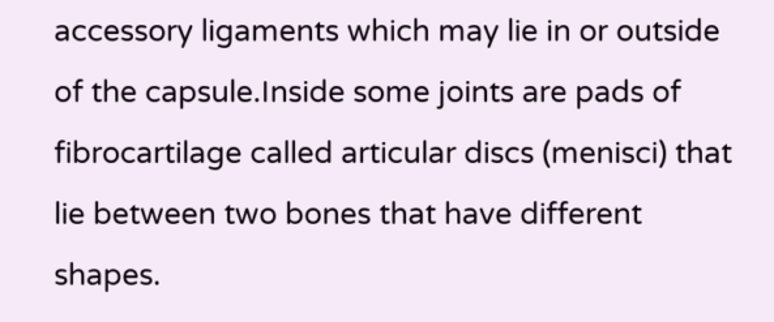accessory ligaments which may lie in or outside of the capsule.Inside some joints are pads of fibrocartilage called articular discs (menisci) that lie between two bones that have different shapes.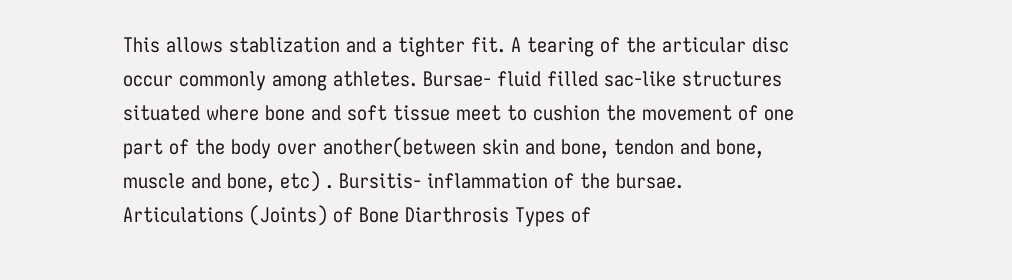This allows stablization and a tighter fit. A tearing of the articular disc occur commonly among athletes. Bursae- fluid filled sac-like structures situated where bone and soft tissue meet to cushion the movement of one part of the body over another(between skin and bone, tendon and bone, muscle and bone, etc) . Bursitis- inflammation of the bursae. Articulations (Joints) of Bone Diarthrosis Types of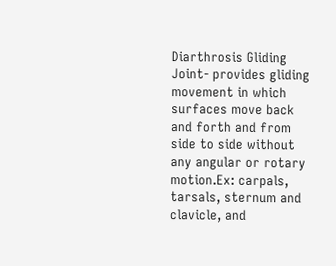Diarthrosis Gliding Joint- provides gliding movement in which surfaces move back and forth and from side to side without any angular or rotary motion.Ex: carpals, tarsals, sternum and clavicle, and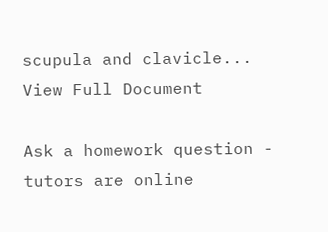scupula and clavicle...
View Full Document

Ask a homework question - tutors are online